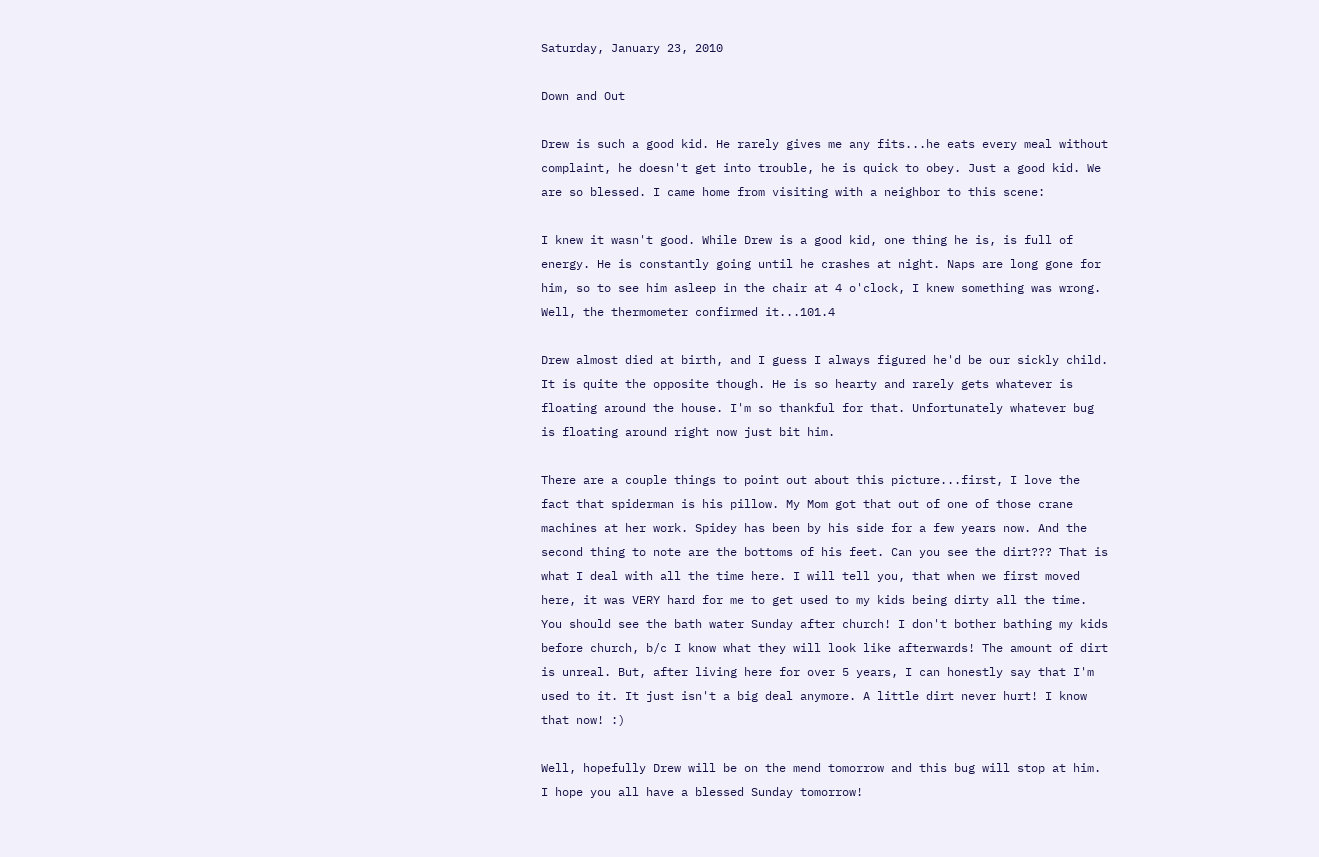Saturday, January 23, 2010

Down and Out

Drew is such a good kid. He rarely gives me any fits...he eats every meal without complaint, he doesn't get into trouble, he is quick to obey. Just a good kid. We are so blessed. I came home from visiting with a neighbor to this scene:

I knew it wasn't good. While Drew is a good kid, one thing he is, is full of energy. He is constantly going until he crashes at night. Naps are long gone for him, so to see him asleep in the chair at 4 o'clock, I knew something was wrong. Well, the thermometer confirmed it...101.4

Drew almost died at birth, and I guess I always figured he'd be our sickly child. It is quite the opposite though. He is so hearty and rarely gets whatever is floating around the house. I'm so thankful for that. Unfortunately whatever bug is floating around right now just bit him.

There are a couple things to point out about this picture...first, I love the fact that spiderman is his pillow. My Mom got that out of one of those crane machines at her work. Spidey has been by his side for a few years now. And the second thing to note are the bottoms of his feet. Can you see the dirt??? That is what I deal with all the time here. I will tell you, that when we first moved here, it was VERY hard for me to get used to my kids being dirty all the time. You should see the bath water Sunday after church! I don't bother bathing my kids before church, b/c I know what they will look like afterwards! The amount of dirt is unreal. But, after living here for over 5 years, I can honestly say that I'm used to it. It just isn't a big deal anymore. A little dirt never hurt! I know that now! :)

Well, hopefully Drew will be on the mend tomorrow and this bug will stop at him. I hope you all have a blessed Sunday tomorrow!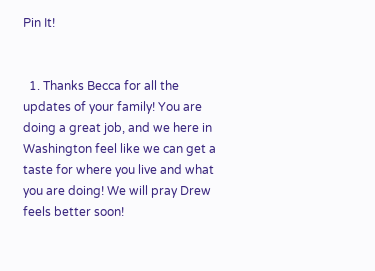Pin It!


  1. Thanks Becca for all the updates of your family! You are doing a great job, and we here in Washington feel like we can get a taste for where you live and what you are doing! We will pray Drew feels better soon!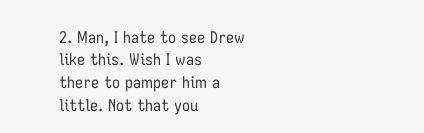2. Man, I hate to see Drew like this. Wish I was there to pamper him a little. Not that you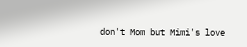don't Mom but Mimi's love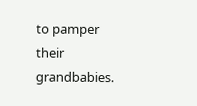to pamper their grandbabies.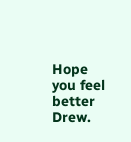Hope you feel better Drew.